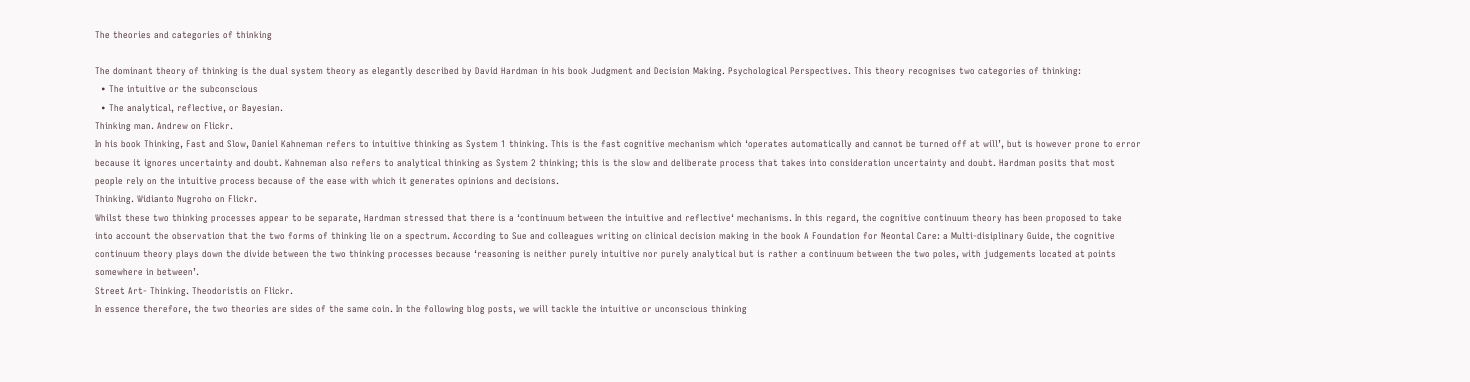The theories and categories of thinking

The dominant theory of thinking is the dual system theory as elegantly described by David Hardman in his book Judgment and Decision Making. Psychological Perspectives. This theory recognises two categories of thinking:
  • The intuitive or the subconscious
  • The analytical, reflective, or Bayesian.
Thinking man. Andrew on Flickr.
In his book Thinking, Fast and Slow, Daniel Kahneman refers to intuitive thinking as System 1 thinking. This is the fast cognitive mechanism which ‘operates automatically and cannot be turned off at will’, but is however prone to error because it ignores uncertainty and doubt. Kahneman also refers to analytical thinking as System 2 thinking; this is the slow and deliberate process that takes into consideration uncertainty and doubt. Hardman posits that most people rely on the intuitive process because of the ease with which it generates opinions and decisions.
Thinking. Widianto Nugroho on Flickr.
Whilst these two thinking processes appear to be separate, Hardman stressed that there is a ‘continuum between the intuitive and reflective‘ mechanisms. In this regard, the cognitive continuum theory has been proposed to take into account the observation that the two forms of thinking lie on a spectrum. According to Sue and colleagues writing on clinical decision making in the book A Foundation for Neontal Care: a Multi-disiplinary Guide, the cognitive continuum theory plays down the divide between the two thinking processes because ‘reasoning is neither purely intuitive nor purely analytical but is rather a continuum between the two poles, with judgements located at points somewhere in between’.
Street Art- Thinking. Theodoristis on Flickr.
In essence therefore, the two theories are sides of the same coin. In the following blog posts, we will tackle the intuitive or unconscious thinking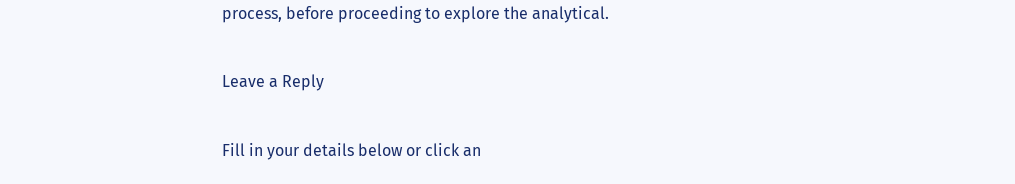process, before proceeding to explore the analytical.

Leave a Reply

Fill in your details below or click an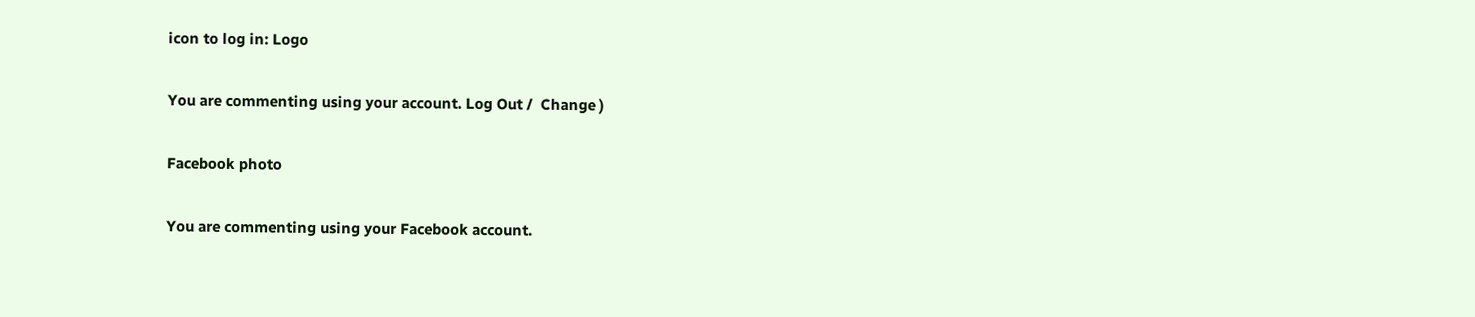icon to log in: Logo

You are commenting using your account. Log Out /  Change )

Facebook photo

You are commenting using your Facebook account.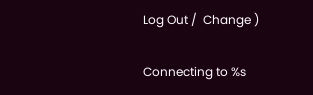Log Out /  Change )

Connecting to %s